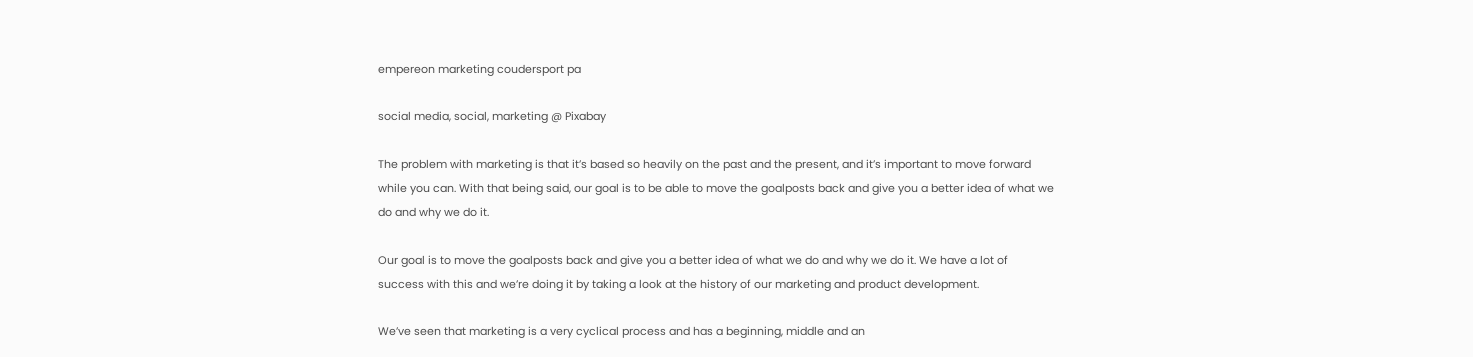empereon marketing coudersport pa

social media, social, marketing @ Pixabay

The problem with marketing is that it’s based so heavily on the past and the present, and it’s important to move forward while you can. With that being said, our goal is to be able to move the goalposts back and give you a better idea of what we do and why we do it.

Our goal is to move the goalposts back and give you a better idea of what we do and why we do it. We have a lot of success with this and we’re doing it by taking a look at the history of our marketing and product development.

We’ve seen that marketing is a very cyclical process and has a beginning, middle and an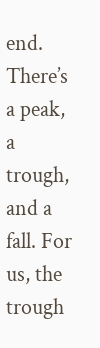end. There’s a peak, a trough, and a fall. For us, the trough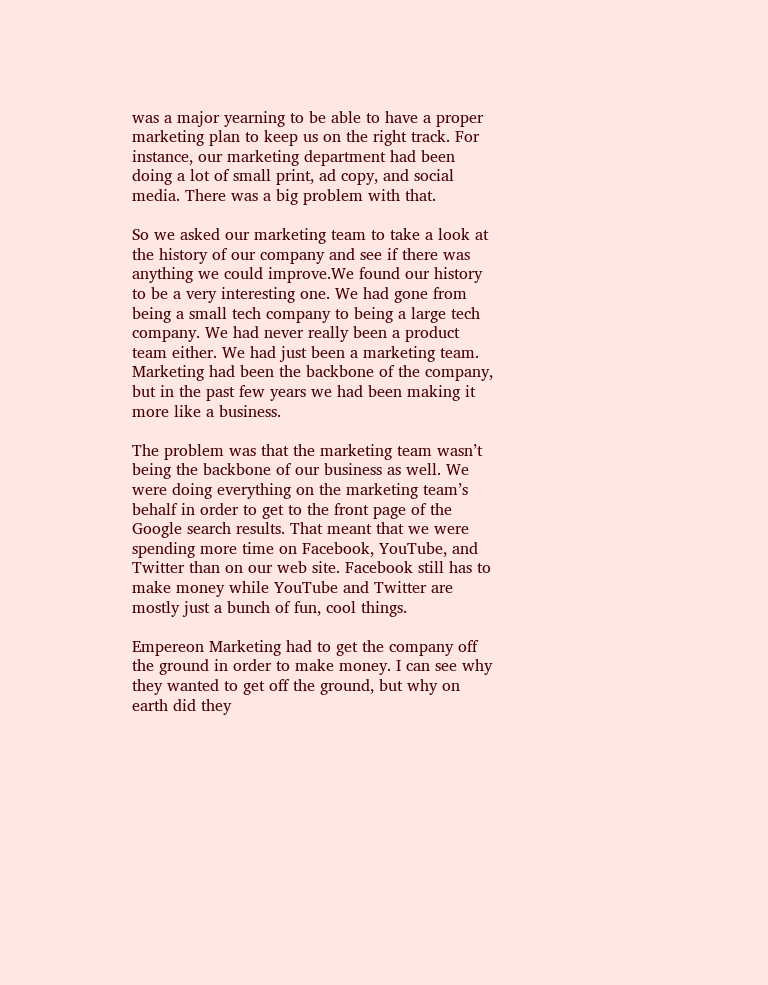was a major yearning to be able to have a proper marketing plan to keep us on the right track. For instance, our marketing department had been doing a lot of small print, ad copy, and social media. There was a big problem with that.

So we asked our marketing team to take a look at the history of our company and see if there was anything we could improve.We found our history to be a very interesting one. We had gone from being a small tech company to being a large tech company. We had never really been a product team either. We had just been a marketing team. Marketing had been the backbone of the company, but in the past few years we had been making it more like a business.

The problem was that the marketing team wasn’t being the backbone of our business as well. We were doing everything on the marketing team’s behalf in order to get to the front page of the Google search results. That meant that we were spending more time on Facebook, YouTube, and Twitter than on our web site. Facebook still has to make money while YouTube and Twitter are mostly just a bunch of fun, cool things.

Empereon Marketing had to get the company off the ground in order to make money. I can see why they wanted to get off the ground, but why on earth did they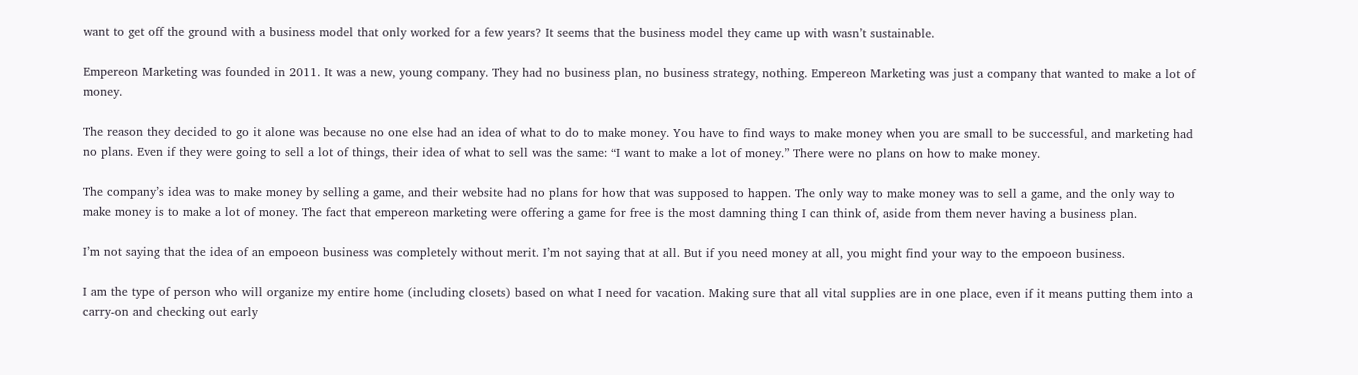want to get off the ground with a business model that only worked for a few years? It seems that the business model they came up with wasn’t sustainable.

Empereon Marketing was founded in 2011. It was a new, young company. They had no business plan, no business strategy, nothing. Empereon Marketing was just a company that wanted to make a lot of money.

The reason they decided to go it alone was because no one else had an idea of what to do to make money. You have to find ways to make money when you are small to be successful, and marketing had no plans. Even if they were going to sell a lot of things, their idea of what to sell was the same: “I want to make a lot of money.” There were no plans on how to make money.

The company’s idea was to make money by selling a game, and their website had no plans for how that was supposed to happen. The only way to make money was to sell a game, and the only way to make money is to make a lot of money. The fact that empereon marketing were offering a game for free is the most damning thing I can think of, aside from them never having a business plan.

I’m not saying that the idea of an empoeon business was completely without merit. I’m not saying that at all. But if you need money at all, you might find your way to the empoeon business.

I am the type of person who will organize my entire home (including closets) based on what I need for vacation. Making sure that all vital supplies are in one place, even if it means putting them into a carry-on and checking out early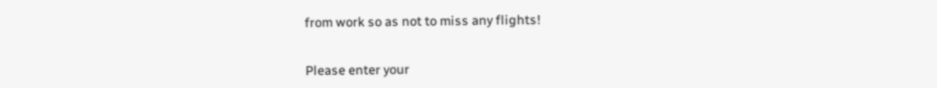from work so as not to miss any flights!


Please enter your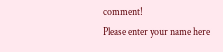comment!
Please enter your name here